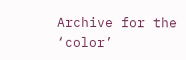Archive for the ‘color’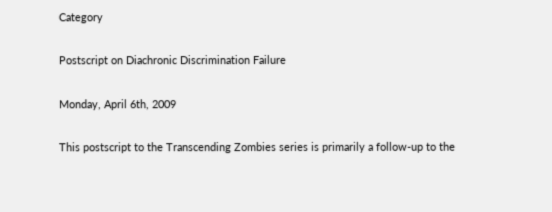Category

Postscript on Diachronic Discrimination Failure

Monday, April 6th, 2009

This postscript to the Transcending Zombies series is primarily a follow-up to the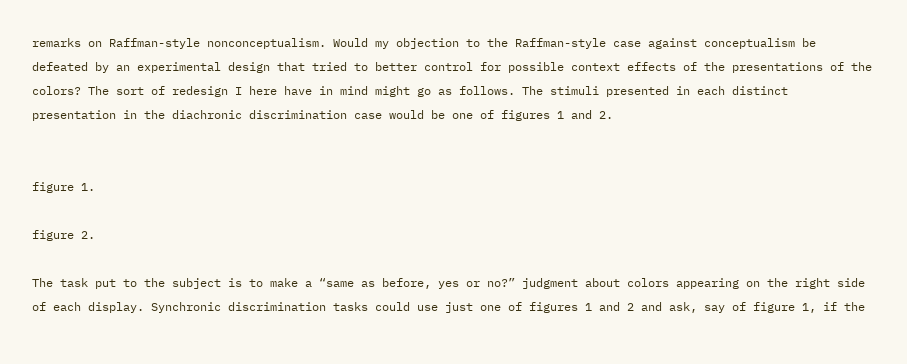remarks on Raffman-style nonconceptualism. Would my objection to the Raffman-style case against conceptualism be defeated by an experimental design that tried to better control for possible context effects of the presentations of the colors? The sort of redesign I here have in mind might go as follows. The stimuli presented in each distinct presentation in the diachronic discrimination case would be one of figures 1 and 2.


figure 1.

figure 2.

The task put to the subject is to make a “same as before, yes or no?” judgment about colors appearing on the right side of each display. Synchronic discrimination tasks could use just one of figures 1 and 2 and ask, say of figure 1, if the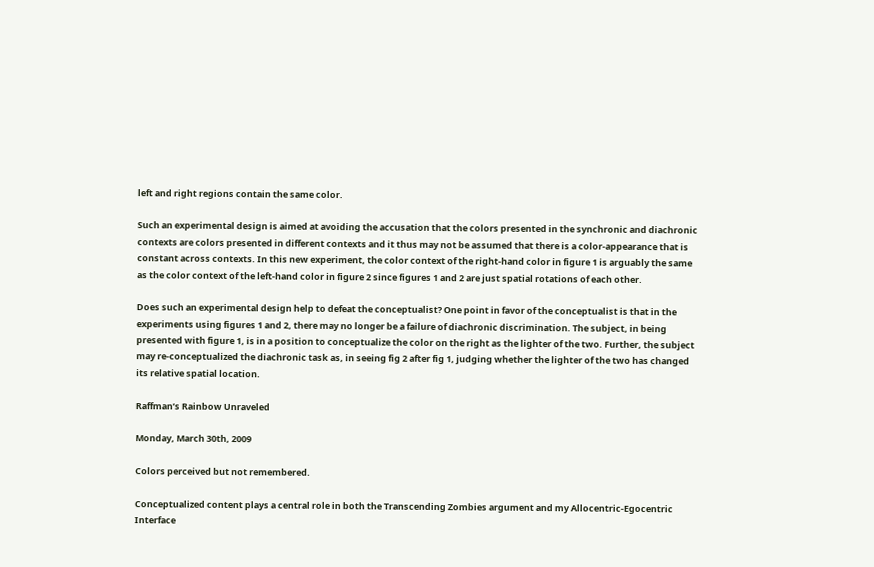left and right regions contain the same color.

Such an experimental design is aimed at avoiding the accusation that the colors presented in the synchronic and diachronic contexts are colors presented in different contexts and it thus may not be assumed that there is a color-appearance that is constant across contexts. In this new experiment, the color context of the right-hand color in figure 1 is arguably the same as the color context of the left-hand color in figure 2 since figures 1 and 2 are just spatial rotations of each other.

Does such an experimental design help to defeat the conceptualist? One point in favor of the conceptualist is that in the experiments using figures 1 and 2, there may no longer be a failure of diachronic discrimination. The subject, in being presented with figure 1, is in a position to conceptualize the color on the right as the lighter of the two. Further, the subject may re-conceptualized the diachronic task as, in seeing fig 2 after fig 1, judging whether the lighter of the two has changed its relative spatial location.

Raffman’s Rainbow Unraveled

Monday, March 30th, 2009

Colors perceived but not remembered.

Conceptualized content plays a central role in both the Transcending Zombies argument and my Allocentric-Egocentric Interface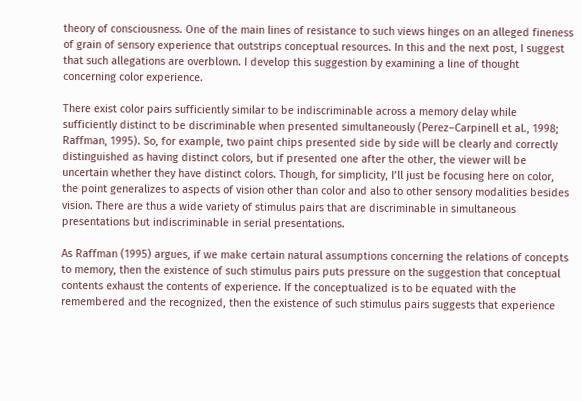theory of consciousness. One of the main lines of resistance to such views hinges on an alleged fineness of grain of sensory experience that outstrips conceptual resources. In this and the next post, I suggest that such allegations are overblown. I develop this suggestion by examining a line of thought concerning color experience.

There exist color pairs sufficiently similar to be indiscriminable across a memory delay while sufficiently distinct to be discriminable when presented simultaneously (Perez–Carpinell et al., 1998; Raffman, 1995). So, for example, two paint chips presented side by side will be clearly and correctly distinguished as having distinct colors, but if presented one after the other, the viewer will be uncertain whether they have distinct colors. Though, for simplicity, I’ll just be focusing here on color, the point generalizes to aspects of vision other than color and also to other sensory modalities besides vision. There are thus a wide variety of stimulus pairs that are discriminable in simultaneous presentations but indiscriminable in serial presentations.

As Raffman (1995) argues, if we make certain natural assumptions concerning the relations of concepts to memory, then the existence of such stimulus pairs puts pressure on the suggestion that conceptual contents exhaust the contents of experience. If the conceptualized is to be equated with the remembered and the recognized, then the existence of such stimulus pairs suggests that experience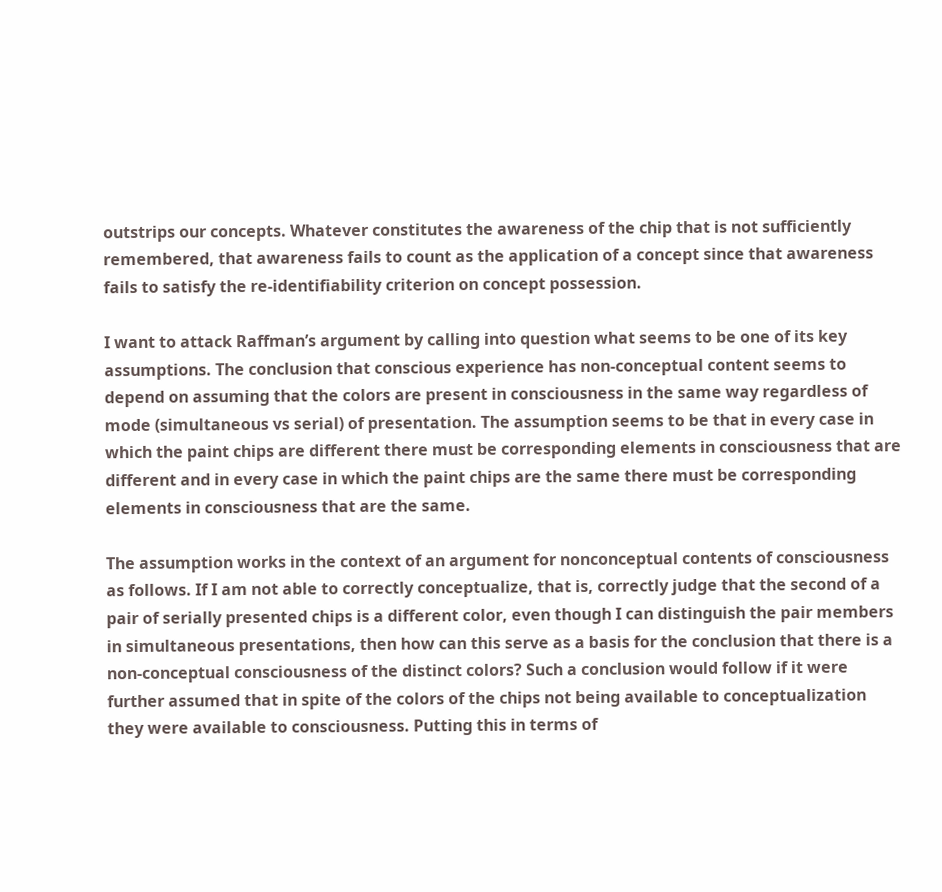outstrips our concepts. Whatever constitutes the awareness of the chip that is not sufficiently remembered, that awareness fails to count as the application of a concept since that awareness fails to satisfy the re-identifiability criterion on concept possession.

I want to attack Raffman’s argument by calling into question what seems to be one of its key assumptions. The conclusion that conscious experience has non-conceptual content seems to depend on assuming that the colors are present in consciousness in the same way regardless of mode (simultaneous vs serial) of presentation. The assumption seems to be that in every case in which the paint chips are different there must be corresponding elements in consciousness that are different and in every case in which the paint chips are the same there must be corresponding elements in consciousness that are the same.

The assumption works in the context of an argument for nonconceptual contents of consciousness as follows. If I am not able to correctly conceptualize, that is, correctly judge that the second of a pair of serially presented chips is a different color, even though I can distinguish the pair members in simultaneous presentations, then how can this serve as a basis for the conclusion that there is a non-conceptual consciousness of the distinct colors? Such a conclusion would follow if it were further assumed that in spite of the colors of the chips not being available to conceptualization they were available to consciousness. Putting this in terms of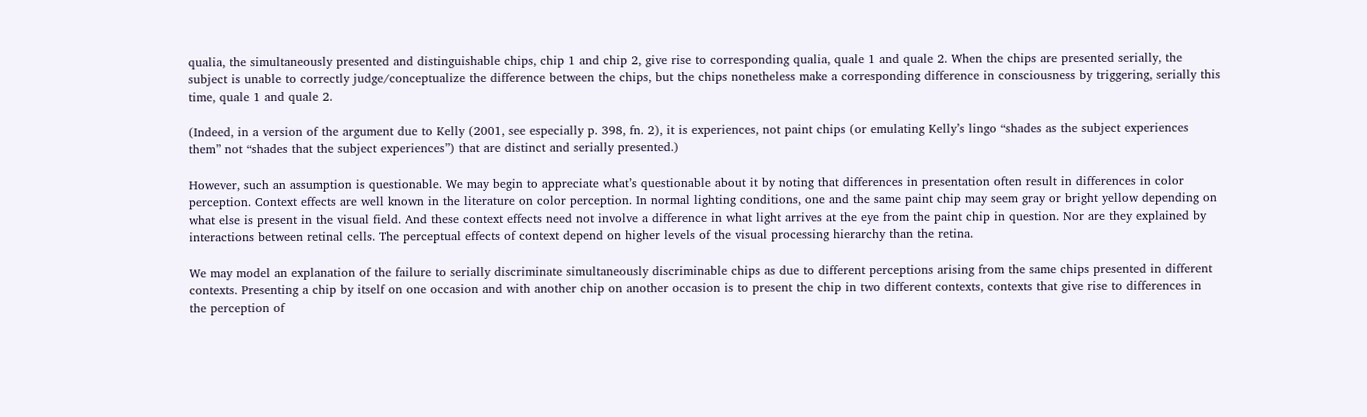qualia, the simultaneously presented and distinguishable chips, chip 1 and chip 2, give rise to corresponding qualia, quale 1 and quale 2. When the chips are presented serially, the subject is unable to correctly judge/conceptualize the difference between the chips, but the chips nonetheless make a corresponding difference in consciousness by triggering, serially this time, quale 1 and quale 2.

(Indeed, in a version of the argument due to Kelly (2001, see especially p. 398, fn. 2), it is experiences, not paint chips (or emulating Kelly’s lingo “shades as the subject experiences them” not “shades that the subject experiences”) that are distinct and serially presented.)

However, such an assumption is questionable. We may begin to appreciate what’s questionable about it by noting that differences in presentation often result in differences in color perception. Context effects are well known in the literature on color perception. In normal lighting conditions, one and the same paint chip may seem gray or bright yellow depending on what else is present in the visual field. And these context effects need not involve a difference in what light arrives at the eye from the paint chip in question. Nor are they explained by interactions between retinal cells. The perceptual effects of context depend on higher levels of the visual processing hierarchy than the retina.

We may model an explanation of the failure to serially discriminate simultaneously discriminable chips as due to different perceptions arising from the same chips presented in different contexts. Presenting a chip by itself on one occasion and with another chip on another occasion is to present the chip in two different contexts, contexts that give rise to differences in the perception of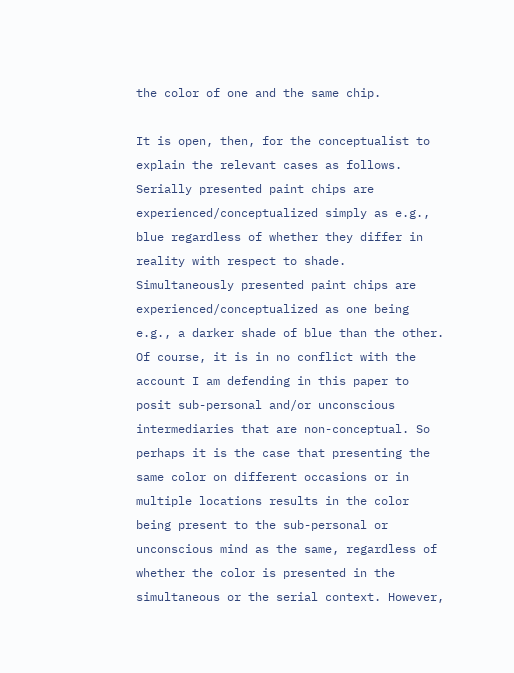the color of one and the same chip.

It is open, then, for the conceptualist to explain the relevant cases as follows. Serially presented paint chips are experienced/conceptualized simply as e.g., blue regardless of whether they differ in reality with respect to shade. Simultaneously presented paint chips are experienced/conceptualized as one being e.g., a darker shade of blue than the other. Of course, it is in no conflict with the account I am defending in this paper to posit sub-personal and/or unconscious intermediaries that are non-conceptual. So perhaps it is the case that presenting the same color on different occasions or in multiple locations results in the color being present to the sub-personal or unconscious mind as the same, regardless of whether the color is presented in the simultaneous or the serial context. However,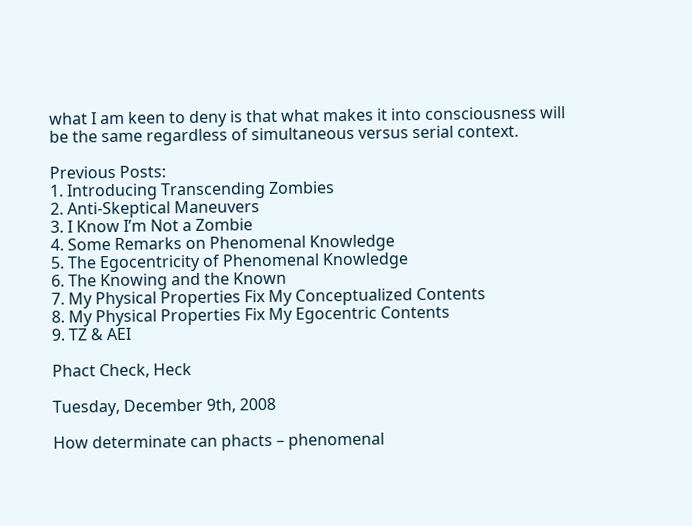what I am keen to deny is that what makes it into consciousness will be the same regardless of simultaneous versus serial context.

Previous Posts:
1. Introducing Transcending Zombies
2. Anti-Skeptical Maneuvers
3. I Know I’m Not a Zombie
4. Some Remarks on Phenomenal Knowledge
5. The Egocentricity of Phenomenal Knowledge
6. The Knowing and the Known
7. My Physical Properties Fix My Conceptualized Contents
8. My Physical Properties Fix My Egocentric Contents
9. TZ & AEI

Phact Check, Heck

Tuesday, December 9th, 2008

How determinate can phacts – phenomenal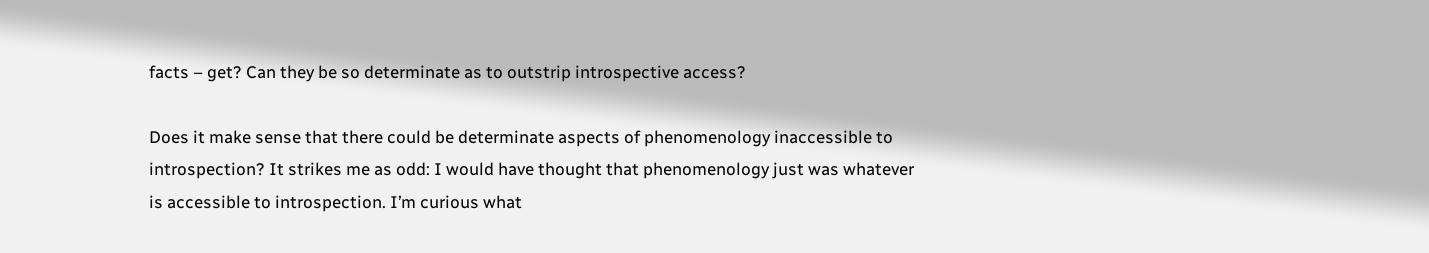facts – get? Can they be so determinate as to outstrip introspective access?

Does it make sense that there could be determinate aspects of phenomenology inaccessible to introspection? It strikes me as odd: I would have thought that phenomenology just was whatever is accessible to introspection. I’m curious what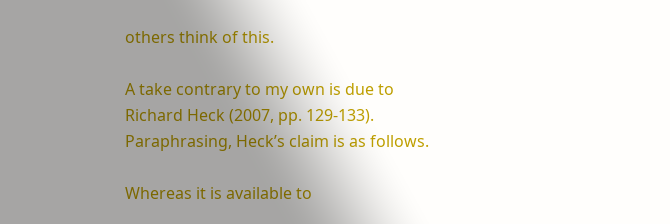others think of this.

A take contrary to my own is due to Richard Heck (2007, pp. 129-133). Paraphrasing, Heck’s claim is as follows.

Whereas it is available to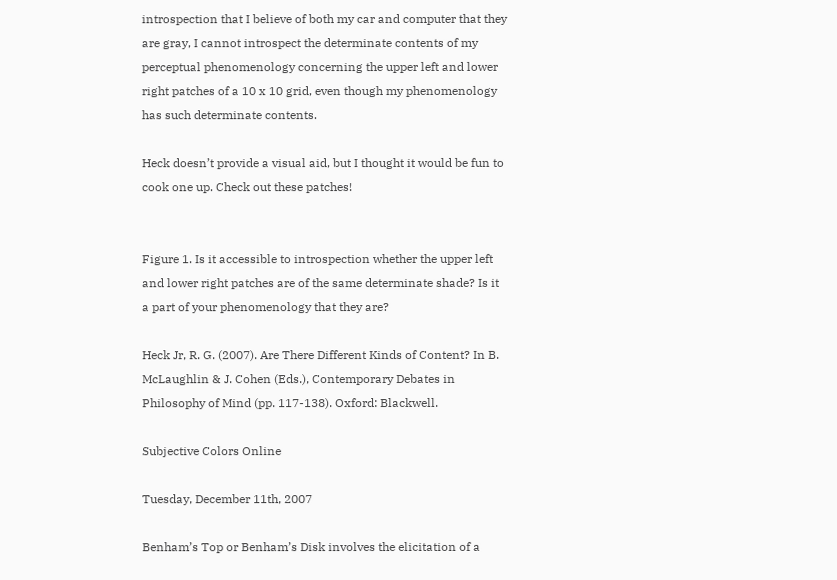introspection that I believe of both my car and computer that they are gray, I cannot introspect the determinate contents of my perceptual phenomenology concerning the upper left and lower right patches of a 10 x 10 grid, even though my phenomenology has such determinate contents.

Heck doesn’t provide a visual aid, but I thought it would be fun to cook one up. Check out these patches!


Figure 1. Is it accessible to introspection whether the upper left and lower right patches are of the same determinate shade? Is it a part of your phenomenology that they are?

Heck Jr, R. G. (2007). Are There Different Kinds of Content? In B. McLaughlin & J. Cohen (Eds.), Contemporary Debates in Philosophy of Mind (pp. 117-138). Oxford: Blackwell.

Subjective Colors Online

Tuesday, December 11th, 2007

Benham’s Top or Benham’s Disk involves the elicitation of a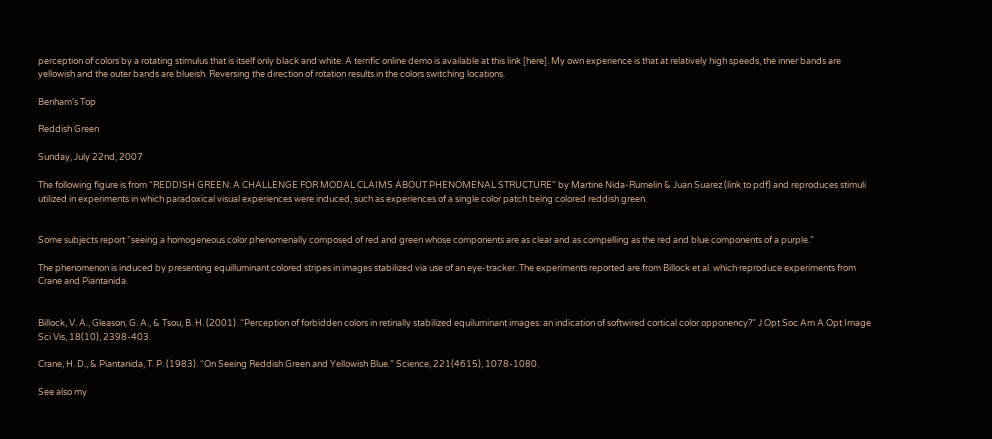perception of colors by a rotating stimulus that is itself only black and white. A terrific online demo is available at this link [here]. My own experience is that at relatively high speeds, the inner bands are yellowish and the outer bands are blueish. Reversing the direction of rotation results in the colors switching locations.

Benham's Top

Reddish Green

Sunday, July 22nd, 2007

The following figure is from “REDDISH GREEN: A CHALLENGE FOR MODAL CLAIMS ABOUT PHENOMENAL STRUCTURE” by Martine Nida-Rumelin & Juan Suarez (link to pdf) and reproduces stimuli utilized in experiments in which paradoxical visual experiences were induced, such as experiences of a single color patch being colored reddish green.


Some subjects report “seeing a homogeneous color phenomenally composed of red and green whose components are as clear and as compelling as the red and blue components of a purple.”

The phenomenon is induced by presenting equilluminant colored stripes in images stabilized via use of an eye-tracker. The experiments reported are from Billock et al. which reproduce experiments from Crane and Piantanida.


Billock, V. A., Gleason, G. A., & Tsou, B. H. (2001). “Perception of forbidden colors in retinally stabilized equiluminant images: an indication of softwired cortical color opponency?” J Opt Soc Am A Opt Image Sci Vis, 18(10), 2398-403.

Crane, H. D., & Piantanida, T. P. (1983). “On Seeing Reddish Green and Yellowish Blue.” Science, 221(4615), 1078-1080.

See also my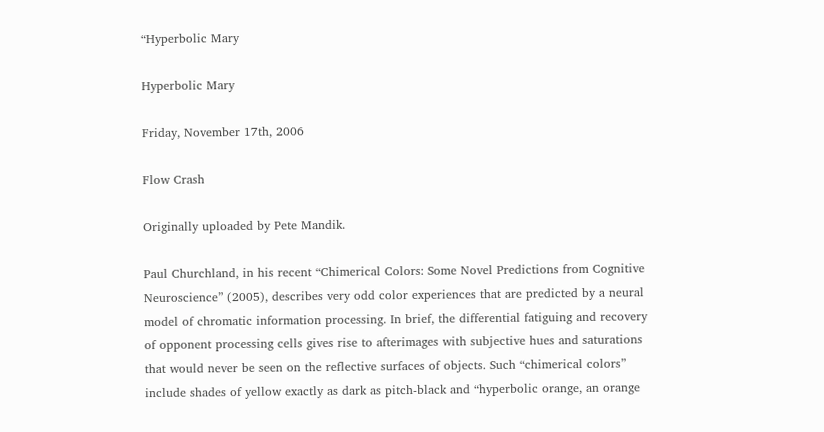“Hyperbolic Mary

Hyperbolic Mary

Friday, November 17th, 2006

Flow Crash

Originally uploaded by Pete Mandik.

Paul Churchland, in his recent “Chimerical Colors: Some Novel Predictions from Cognitive Neuroscience” (2005), describes very odd color experiences that are predicted by a neural model of chromatic information processing. In brief, the differential fatiguing and recovery of opponent processing cells gives rise to afterimages with subjective hues and saturations that would never be seen on the reflective surfaces of objects. Such “chimerical colors” include shades of yellow exactly as dark as pitch-black and “hyperbolic orange, an orange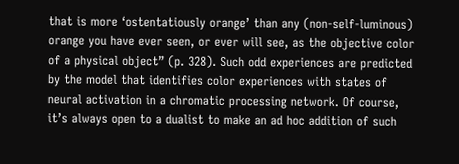that is more ‘ostentatiously orange’ than any (non-self-luminous) orange you have ever seen, or ever will see, as the objective color of a physical object” (p. 328). Such odd experiences are predicted by the model that identifies color experiences with states of neural activation in a chromatic processing network. Of course, it’s always open to a dualist to make an ad hoc addition of such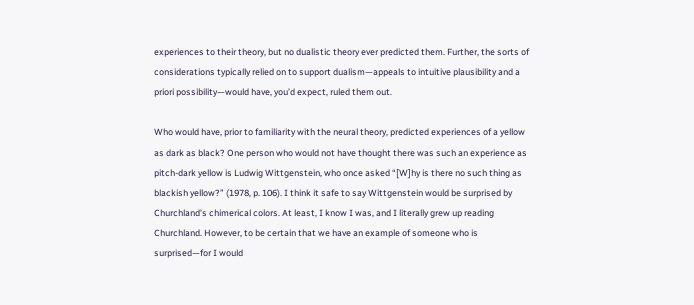experiences to their theory, but no dualistic theory ever predicted them. Further, the sorts of considerations typically relied on to support dualism—appeals to intuitive plausibility and a priori possibility—would have, you’d expect, ruled them out.

Who would have, prior to familiarity with the neural theory, predicted experiences of a yellow as dark as black? One person who would not have thought there was such an experience as pitch-dark yellow is Ludwig Wittgenstein, who once asked “[W]hy is there no such thing as blackish yellow?” (1978, p. 106). I think it safe to say Wittgenstein would be surprised by Churchland’s chimerical colors. At least, I know I was, and I literally grew up reading Churchland. However, to be certain that we have an example of someone who is surprised—for I would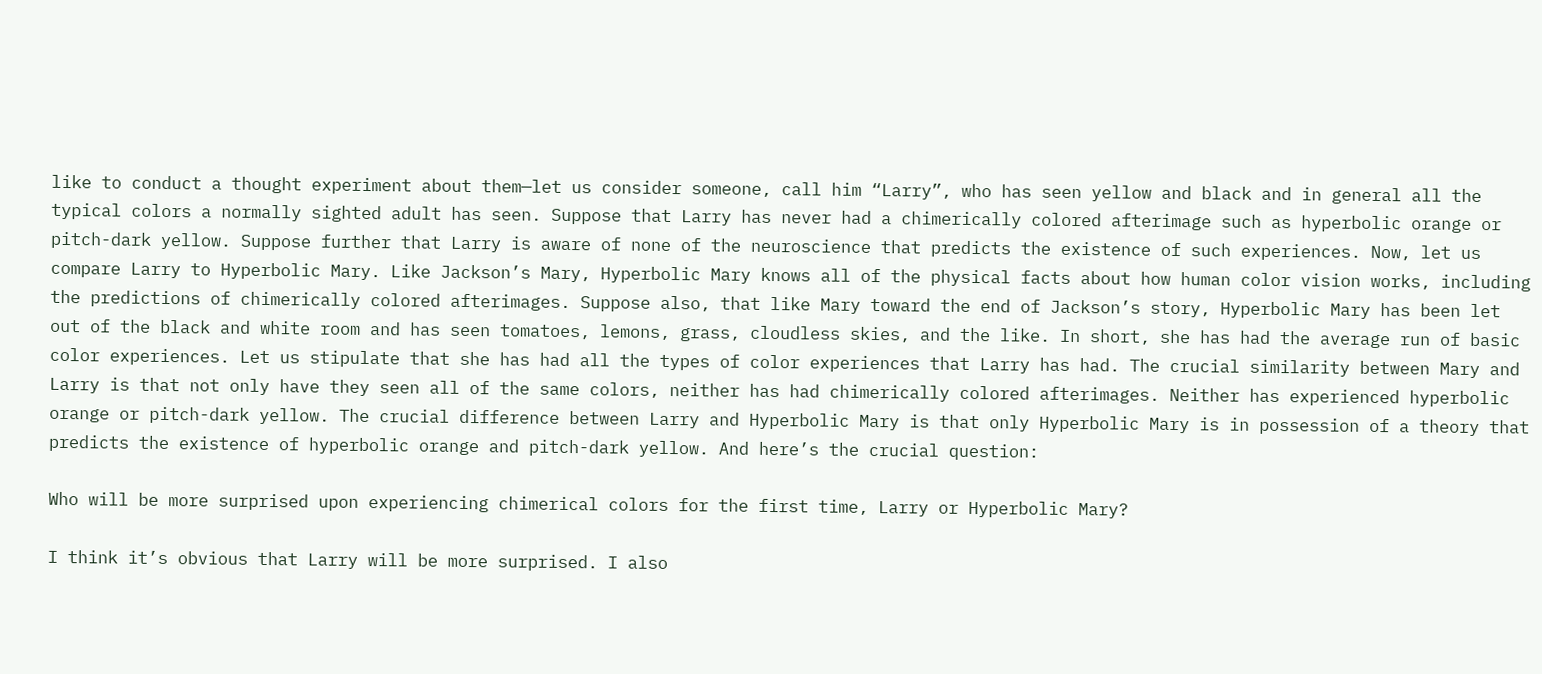like to conduct a thought experiment about them—let us consider someone, call him “Larry”, who has seen yellow and black and in general all the typical colors a normally sighted adult has seen. Suppose that Larry has never had a chimerically colored afterimage such as hyperbolic orange or pitch-dark yellow. Suppose further that Larry is aware of none of the neuroscience that predicts the existence of such experiences. Now, let us compare Larry to Hyperbolic Mary. Like Jackson’s Mary, Hyperbolic Mary knows all of the physical facts about how human color vision works, including the predictions of chimerically colored afterimages. Suppose also, that like Mary toward the end of Jackson’s story, Hyperbolic Mary has been let out of the black and white room and has seen tomatoes, lemons, grass, cloudless skies, and the like. In short, she has had the average run of basic color experiences. Let us stipulate that she has had all the types of color experiences that Larry has had. The crucial similarity between Mary and Larry is that not only have they seen all of the same colors, neither has had chimerically colored afterimages. Neither has experienced hyperbolic orange or pitch-dark yellow. The crucial difference between Larry and Hyperbolic Mary is that only Hyperbolic Mary is in possession of a theory that predicts the existence of hyperbolic orange and pitch-dark yellow. And here’s the crucial question:

Who will be more surprised upon experiencing chimerical colors for the first time, Larry or Hyperbolic Mary?

I think it’s obvious that Larry will be more surprised. I also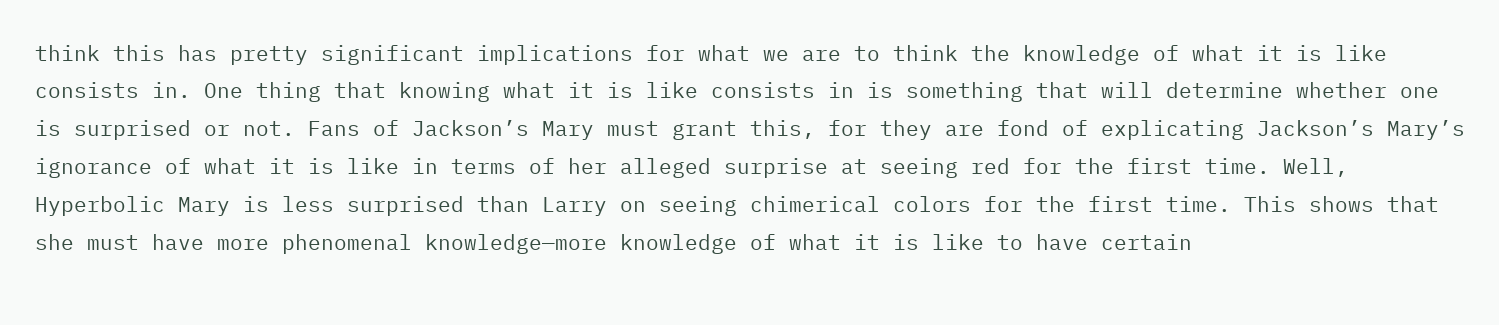think this has pretty significant implications for what we are to think the knowledge of what it is like consists in. One thing that knowing what it is like consists in is something that will determine whether one is surprised or not. Fans of Jackson’s Mary must grant this, for they are fond of explicating Jackson’s Mary’s ignorance of what it is like in terms of her alleged surprise at seeing red for the first time. Well, Hyperbolic Mary is less surprised than Larry on seeing chimerical colors for the first time. This shows that she must have more phenomenal knowledge—more knowledge of what it is like to have certain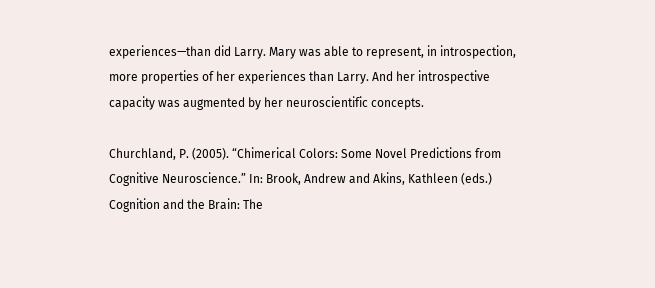experiences—than did Larry. Mary was able to represent, in introspection, more properties of her experiences than Larry. And her introspective capacity was augmented by her neuroscientific concepts.

Churchland, P. (2005). “Chimerical Colors: Some Novel Predictions from Cognitive Neuroscience.” In: Brook, Andrew and Akins, Kathleen (eds.) Cognition and the Brain: The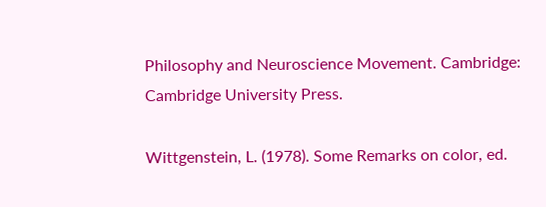Philosophy and Neuroscience Movement. Cambridge: Cambridge University Press.

Wittgenstein, L. (1978). Some Remarks on color, ed.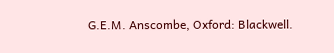G.E.M. Anscombe, Oxford: Blackwell.